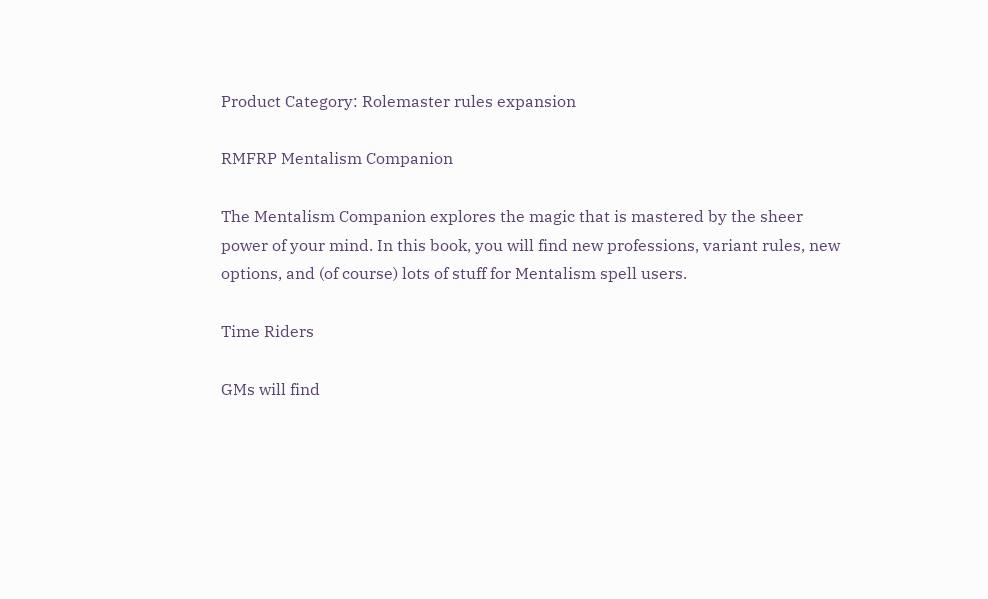Product Category: Rolemaster rules expansion

RMFRP Mentalism Companion

The Mentalism Companion explores the magic that is mastered by the sheer power of your mind. In this book, you will find new professions, variant rules, new options, and (of course) lots of stuff for Mentalism spell users.

Time Riders

GMs will find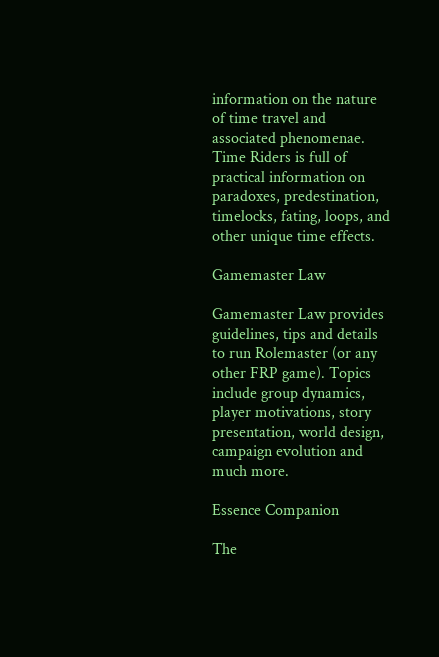information on the nature of time travel and associated phenomenae. Time Riders is full of practical information on paradoxes, predestination, timelocks, fating, loops, and other unique time effects.

Gamemaster Law

Gamemaster Law provides guidelines, tips and details to run Rolemaster (or any other FRP game). Topics include group dynamics, player motivations, story presentation, world design, campaign evolution and much more.

Essence Companion

The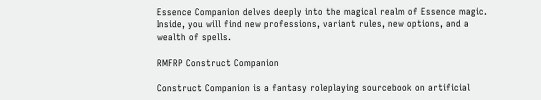Essence Companion delves deeply into the magical realm of Essence magic. Inside, you will find new professions, variant rules, new options, and a wealth of spells.

RMFRP Construct Companion

Construct Companion is a fantasy roleplaying sourcebook on artificial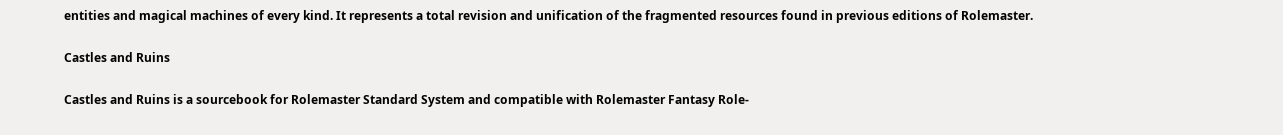entities and magical machines of every kind. It represents a total revision and unification of the fragmented resources found in previous editions of Rolemaster.

Castles and Ruins

Castles and Ruins is a sourcebook for Rolemaster Standard System and compatible with Rolemaster Fantasy Role-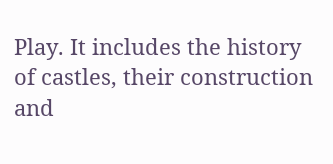Play. It includes the history of castles, their construction and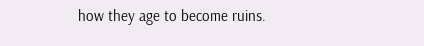how they age to become ruins.